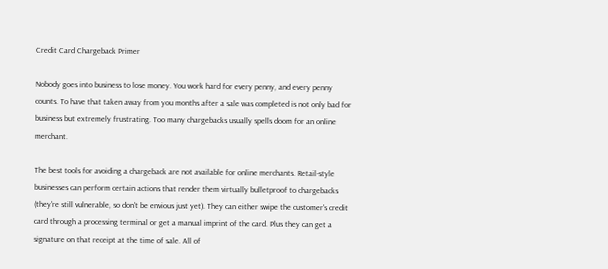Credit Card Chargeback Primer

Nobody goes into business to lose money. You work hard for every penny, and every penny counts. To have that taken away from you months after a sale was completed is not only bad for business but extremely frustrating. Too many chargebacks usually spells doom for an online merchant.

The best tools for avoiding a chargeback are not available for online merchants. Retail-style businesses can perform certain actions that render them virtually bulletproof to chargebacks (they're still vulnerable, so don't be envious just yet). They can either swipe the customer's credit card through a processing terminal or get a manual imprint of the card. Plus they can get a signature on that receipt at the time of sale. All of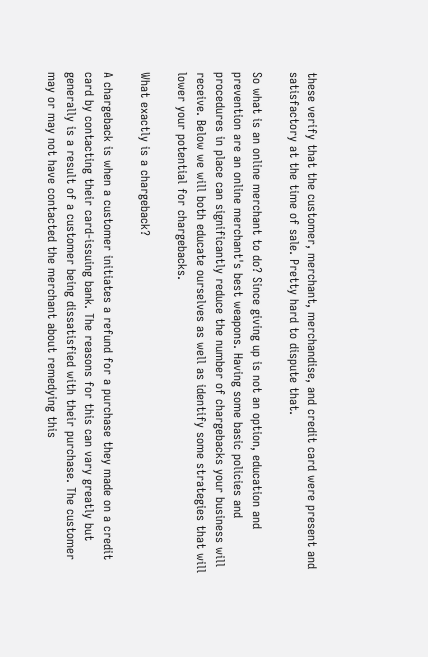these verify that the customer, merchant, merchandise, and credit card were present and satisfactory at the time of sale. Pretty hard to dispute that.

So what is an online merchant to do? Since giving up is not an option, education and prevention are an online merchant's best weapons. Having some basic policies and procedures in place can significantly reduce the number of chargebacks your business will receive. Below we will both educate ourselves as well as identify some strategies that will lower your potential for chargebacks.

What exactly is a chargeback?

A chargeback is when a customer initiates a refund for a purchase they made on a credit card by contacting their card-issuing bank. The reasons for this can vary greatly but generally is a result of a customer being dissatisfied with their purchase. The customer may or may not have contacted the merchant about remedying this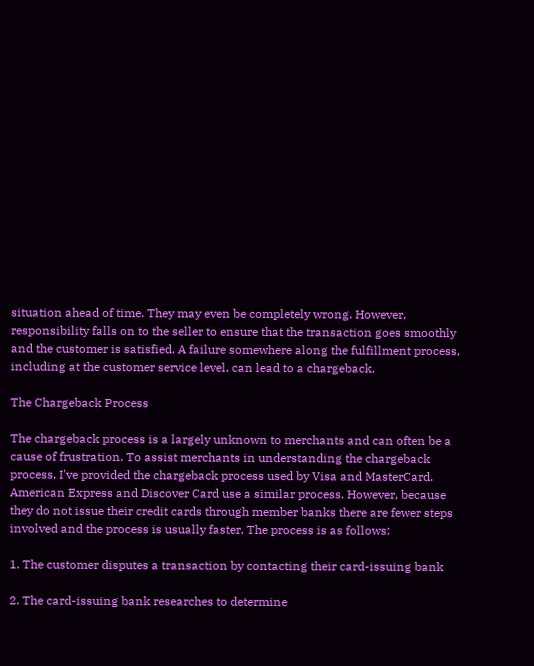situation ahead of time. They may even be completely wrong. However, responsibility falls on to the seller to ensure that the transaction goes smoothly and the customer is satisfied. A failure somewhere along the fulfillment process, including at the customer service level, can lead to a chargeback.

The Chargeback Process

The chargeback process is a largely unknown to merchants and can often be a cause of frustration. To assist merchants in understanding the chargeback process, I've provided the chargeback process used by Visa and MasterCard. American Express and Discover Card use a similar process. However, because they do not issue their credit cards through member banks there are fewer steps involved and the process is usually faster. The process is as follows:

1. The customer disputes a transaction by contacting their card-issuing bank

2. The card-issuing bank researches to determine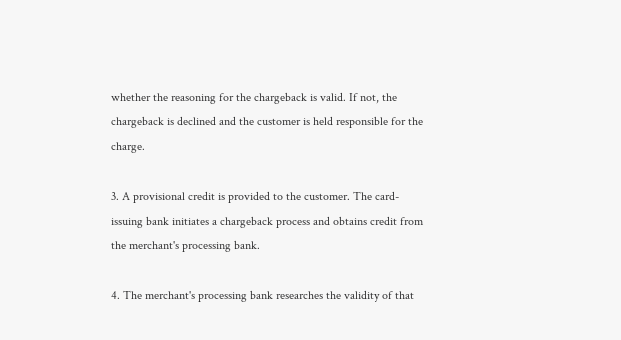whether the reasoning for the chargeback is valid. If not, the chargeback is declined and the customer is held responsible for the charge.

3. A provisional credit is provided to the customer. The card-issuing bank initiates a chargeback process and obtains credit from the merchant's processing bank.

4. The merchant's processing bank researches the validity of that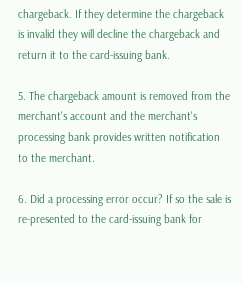chargeback. If they determine the chargeback is invalid they will decline the chargeback and return it to the card-issuing bank.

5. The chargeback amount is removed from the merchant's account and the merchant's processing bank provides written notification to the merchant.

6. Did a processing error occur? If so the sale is re-presented to the card-issuing bank for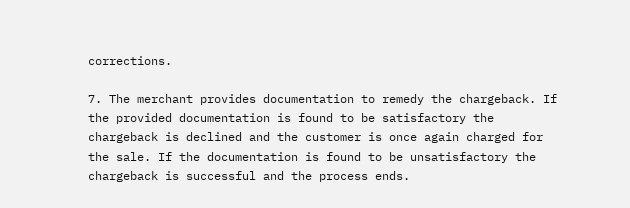corrections.

7. The merchant provides documentation to remedy the chargeback. If the provided documentation is found to be satisfactory the chargeback is declined and the customer is once again charged for the sale. If the documentation is found to be unsatisfactory the chargeback is successful and the process ends.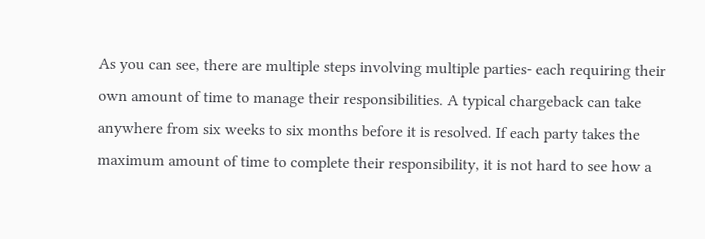As you can see, there are multiple steps involving multiple parties- each requiring their own amount of time to manage their responsibilities. A typical chargeback can take anywhere from six weeks to six months before it is resolved. If each party takes the maximum amount of time to complete their responsibility, it is not hard to see how a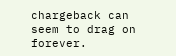chargeback can seem to drag on forever.